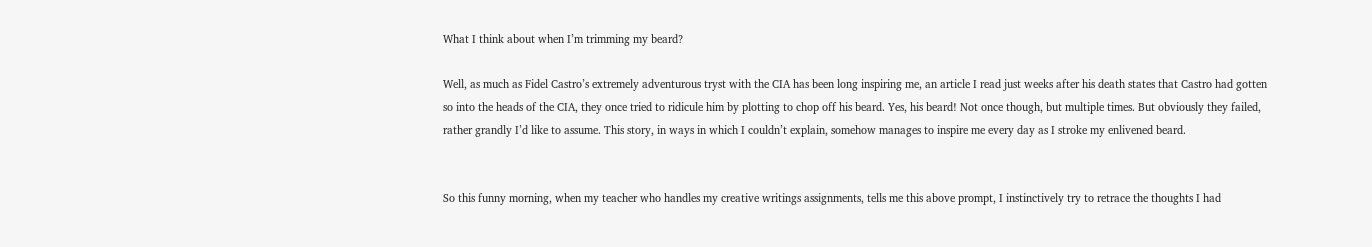What I think about when I’m trimming my beard?

Well, as much as Fidel Castro’s extremely adventurous tryst with the CIA has been long inspiring me, an article I read just weeks after his death states that Castro had gotten so into the heads of the CIA, they once tried to ridicule him by plotting to chop off his beard. Yes, his beard! Not once though, but multiple times. But obviously they failed, rather grandly I’d like to assume. This story, in ways in which I couldn’t explain, somehow manages to inspire me every day as I stroke my enlivened beard.


So this funny morning, when my teacher who handles my creative writings assignments, tells me this above prompt, I instinctively try to retrace the thoughts I had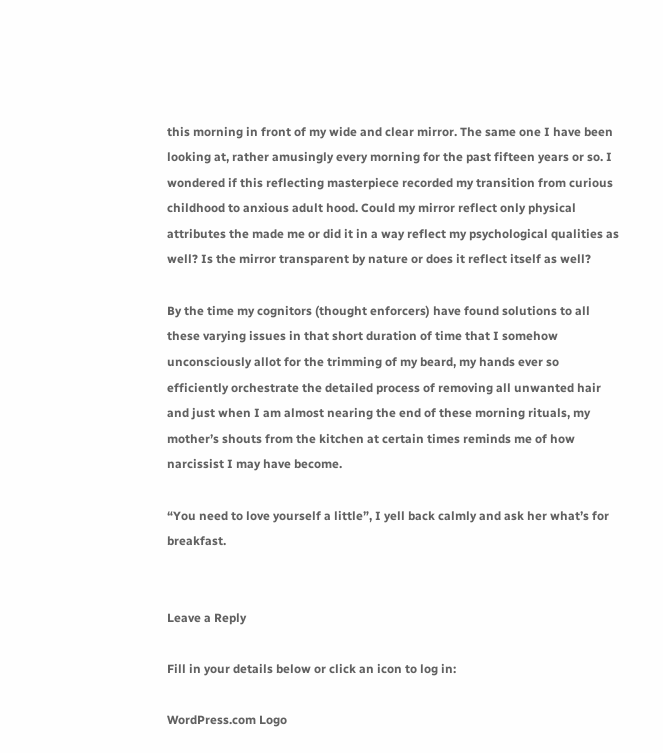this morning in front of my wide and clear mirror. The same one I have been looking at, rather amusingly every morning for the past fifteen years or so. I wondered if this reflecting masterpiece recorded my transition from curious childhood to anxious adult hood. Could my mirror reflect only physical attributes the made me or did it in a way reflect my psychological qualities as well? Is the mirror transparent by nature or does it reflect itself as well?

By the time my cognitors (thought enforcers) have found solutions to all these varying issues in that short duration of time that I somehow unconsciously allot for the trimming of my beard, my hands ever so efficiently orchestrate the detailed process of removing all unwanted hair and just when I am almost nearing the end of these morning rituals, my mother’s shouts from the kitchen at certain times reminds me of how narcissist I may have become.

“You need to love yourself a little”, I yell back calmly and ask her what’s for breakfast.


Leave a Reply

Fill in your details below or click an icon to log in:

WordPress.com Logo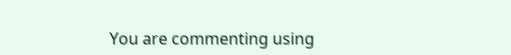You are commenting using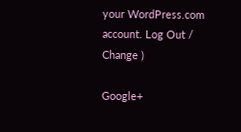your WordPress.com account. Log Out /  Change )

Google+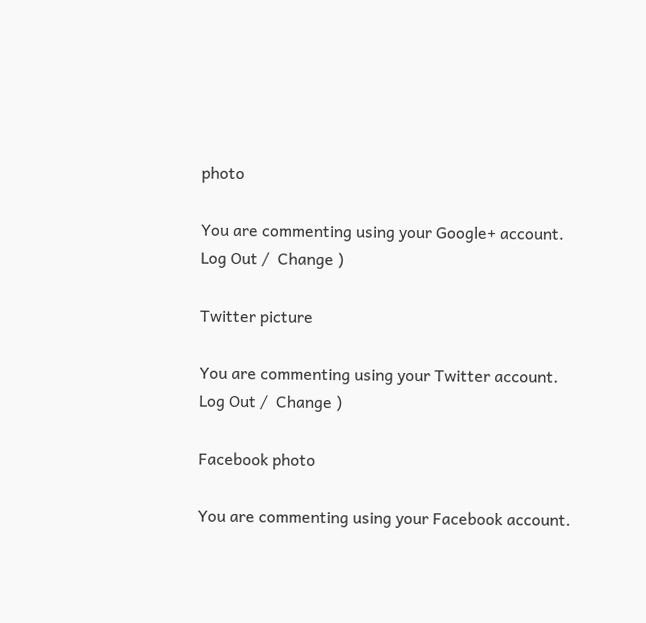photo

You are commenting using your Google+ account. Log Out /  Change )

Twitter picture

You are commenting using your Twitter account. Log Out /  Change )

Facebook photo

You are commenting using your Facebook account.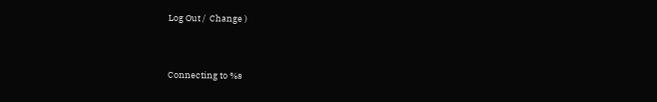Log Out /  Change )


Connecting to %s